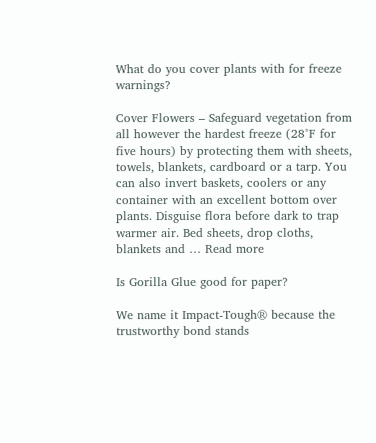What do you cover plants with for freeze warnings?

Cover Flowers – Safeguard vegetation from all however the hardest freeze (28°F for five hours) by protecting them with sheets, towels, blankets, cardboard or a tarp. You can also invert baskets, coolers or any container with an excellent bottom over plants. Disguise flora before dark to trap warmer air. Bed sheets, drop cloths, blankets and … Read more

Is Gorilla Glue good for paper?

We name it Impact-Tough® because the trustworthy bond stands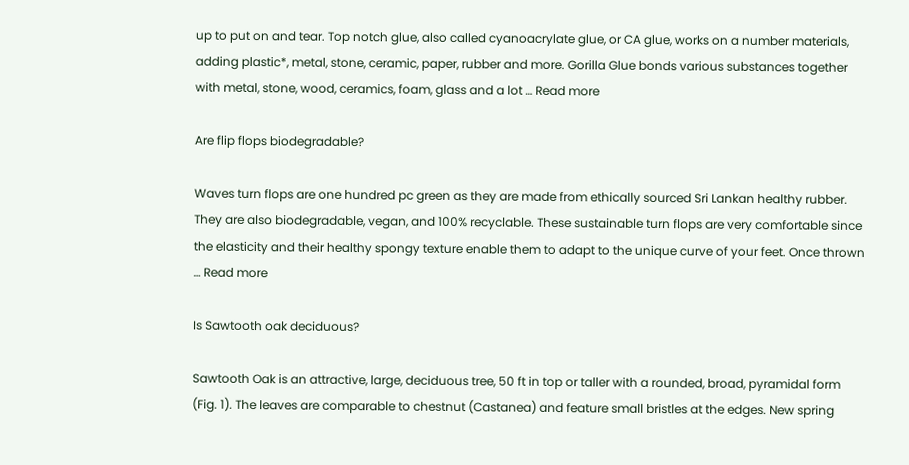up to put on and tear. Top notch glue, also called cyanoacrylate glue, or CA glue, works on a number materials, adding plastic*, metal, stone, ceramic, paper, rubber and more. Gorilla Glue bonds various substances together with metal, stone, wood, ceramics, foam, glass and a lot … Read more

Are flip flops biodegradable?

Waves turn flops are one hundred pc green as they are made from ethically sourced Sri Lankan healthy rubber. They are also biodegradable, vegan, and 100% recyclable. These sustainable turn flops are very comfortable since the elasticity and their healthy spongy texture enable them to adapt to the unique curve of your feet. Once thrown … Read more

Is Sawtooth oak deciduous?

Sawtooth Oak is an attractive, large, deciduous tree, 50 ft in top or taller with a rounded, broad, pyramidal form (Fig. 1). The leaves are comparable to chestnut (Castanea) and feature small bristles at the edges. New spring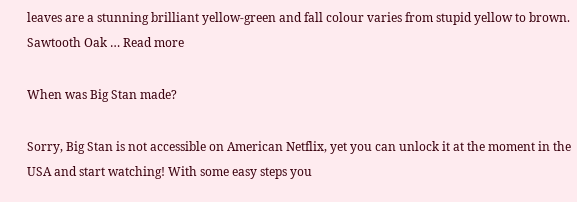leaves are a stunning brilliant yellow-green and fall colour varies from stupid yellow to brown. Sawtooth Oak … Read more

When was Big Stan made?

Sorry, Big Stan is not accessible on American Netflix, yet you can unlock it at the moment in the USA and start watching! With some easy steps you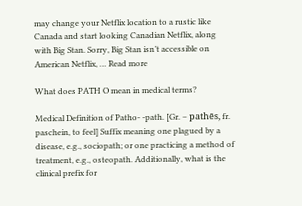may change your Netflix location to a rustic like Canada and start looking Canadian Netflix, along with Big Stan. Sorry, Big Stan isn’t accessible on American Netflix, … Read more

What does PATH O mean in medical terms?

Medical Definition of Patho- -path. [Gr. – pathēs, fr. paschein, to feel] Suffix meaning one plagued by a disease, e.g., sociopath; or one practicing a method of treatment, e.g., osteopath. Additionally, what is the clinical prefix for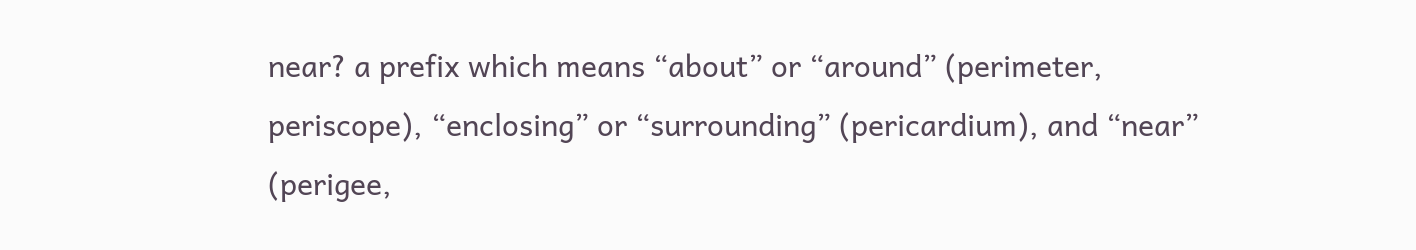near? a prefix which means “about” or “around” (perimeter, periscope), “enclosing” or “surrounding” (pericardium), and “near” (perigee,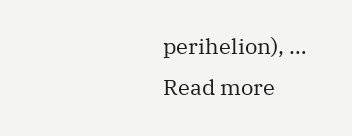perihelion), … Read more